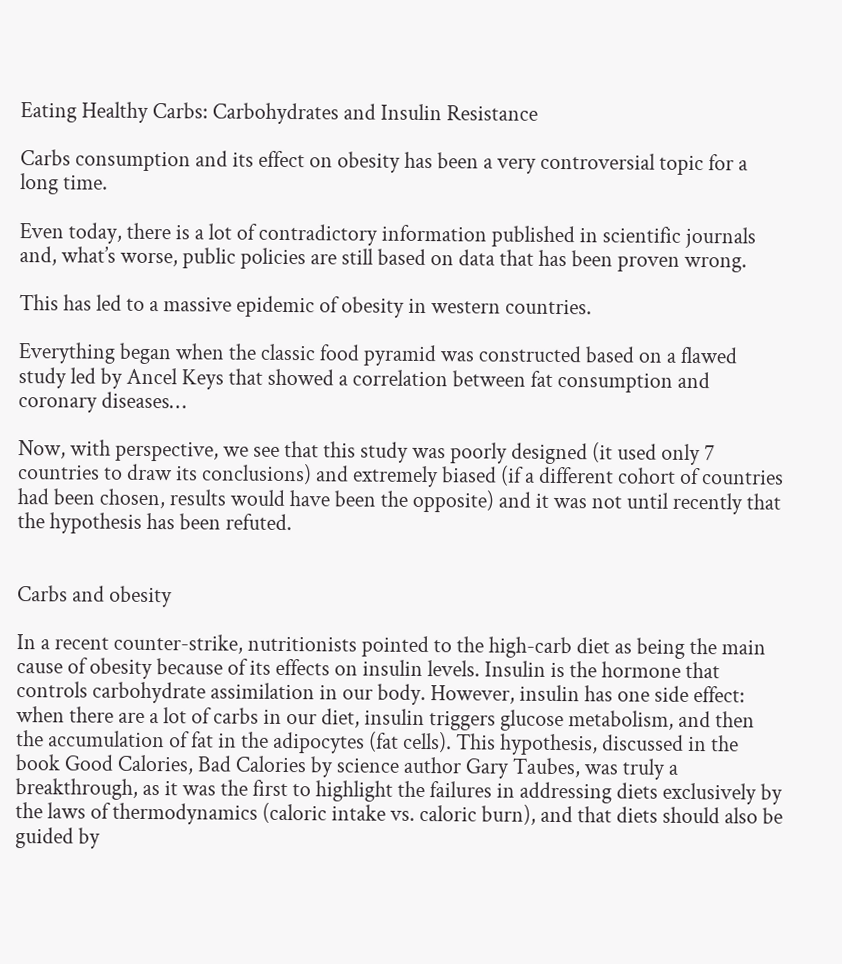Eating Healthy Carbs: Carbohydrates and Insulin Resistance

Carbs consumption and its effect on obesity has been a very controversial topic for a long time.

Even today, there is a lot of contradictory information published in scientific journals and, what’s worse, public policies are still based on data that has been proven wrong.

This has led to a massive epidemic of obesity in western countries.

Everything began when the classic food pyramid was constructed based on a flawed study led by Ancel Keys that showed a correlation between fat consumption and coronary diseases…

Now, with perspective, we see that this study was poorly designed (it used only 7 countries to draw its conclusions) and extremely biased (if a different cohort of countries had been chosen, results would have been the opposite) and it was not until recently that the hypothesis has been refuted.


Carbs and obesity

In a recent counter-strike, nutritionists pointed to the high-carb diet as being the main cause of obesity because of its effects on insulin levels. Insulin is the hormone that controls carbohydrate assimilation in our body. However, insulin has one side effect: when there are a lot of carbs in our diet, insulin triggers glucose metabolism, and then the accumulation of fat in the adipocytes (fat cells). This hypothesis, discussed in the book Good Calories, Bad Calories by science author Gary Taubes, was truly a breakthrough, as it was the first to highlight the failures in addressing diets exclusively by the laws of thermodynamics (caloric intake vs. caloric burn), and that diets should also be guided by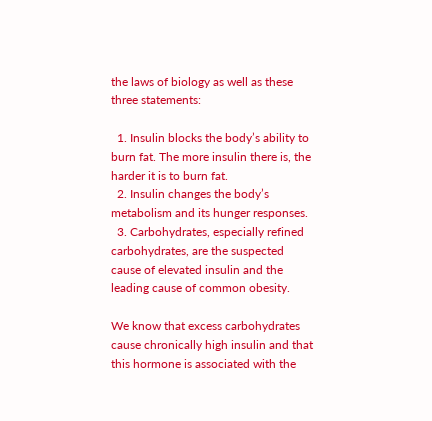the laws of biology as well as these three statements:

  1. Insulin blocks the body’s ability to burn fat. The more insulin there is, the harder it is to burn fat.
  2. Insulin changes the body’s metabolism and its hunger responses.
  3. Carbohydrates, especially refined carbohydrates, are the suspected cause of elevated insulin and the leading cause of common obesity.

We know that excess carbohydrates cause chronically high insulin and that this hormone is associated with the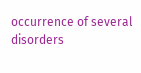occurrence of several disorders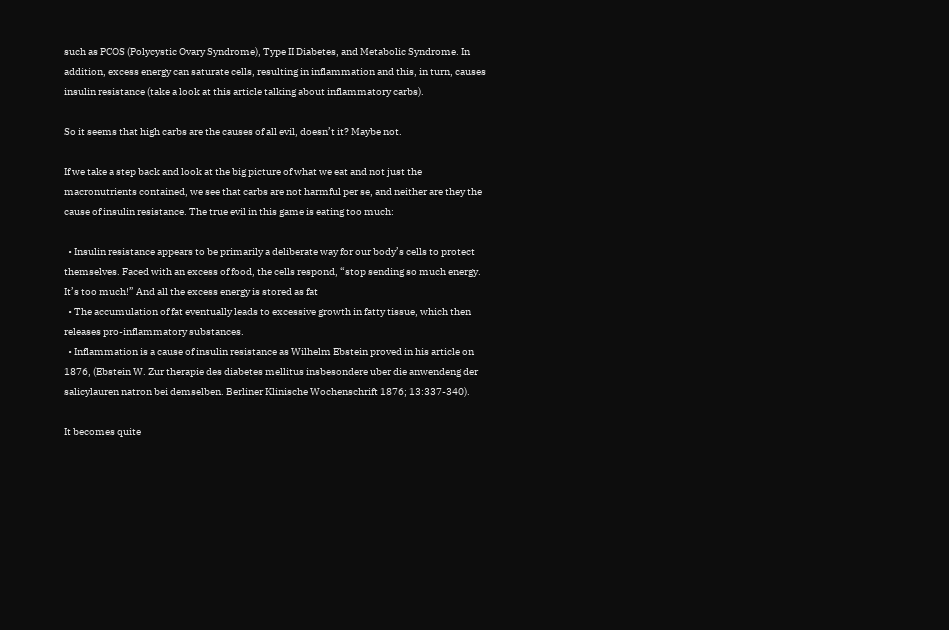such as PCOS (Polycystic Ovary Syndrome), Type II Diabetes, and Metabolic Syndrome. In addition, excess energy can saturate cells, resulting in inflammation and this, in turn, causes insulin resistance (take a look at this article talking about inflammatory carbs).

So it seems that high carbs are the causes of all evil, doesn’t it? Maybe not.

If we take a step back and look at the big picture of what we eat and not just the macronutrients contained, we see that carbs are not harmful per se, and neither are they the cause of insulin resistance. The true evil in this game is eating too much:

  • Insulin resistance appears to be primarily a deliberate way for our body’s cells to protect themselves. Faced with an excess of food, the cells respond, “stop sending so much energy. It’s too much!” And all the excess energy is stored as fat
  • The accumulation of fat eventually leads to excessive growth in fatty tissue, which then releases pro-inflammatory substances.
  • Inflammation is a cause of insulin resistance as Wilhelm Ebstein proved in his article on 1876, (Ebstein W. Zur therapie des diabetes mellitus insbesondere uber die anwendeng der salicylauren natron bei demselben. Berliner Klinische Wochenschrift 1876; 13:337-340).

It becomes quite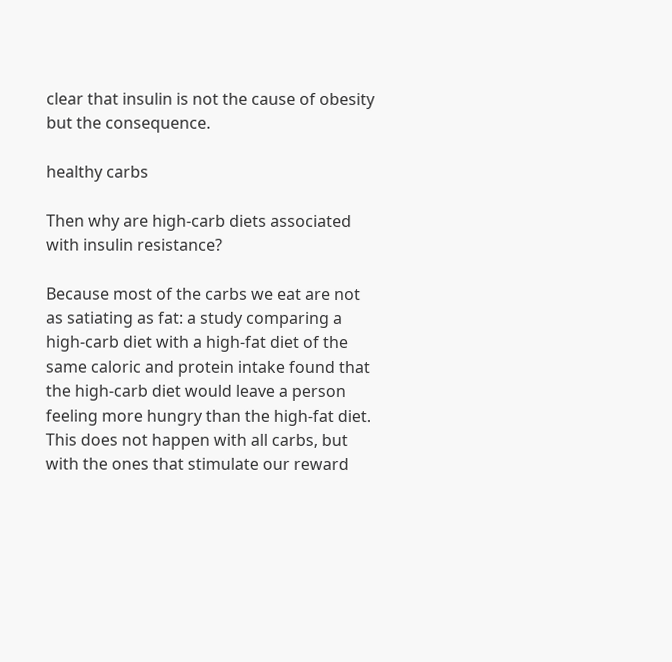clear that insulin is not the cause of obesity but the consequence.

healthy carbs

Then why are high-carb diets associated with insulin resistance?

Because most of the carbs we eat are not as satiating as fat: a study comparing a high-carb diet with a high-fat diet of the same caloric and protein intake found that the high-carb diet would leave a person feeling more hungry than the high-fat diet. This does not happen with all carbs, but with the ones that stimulate our reward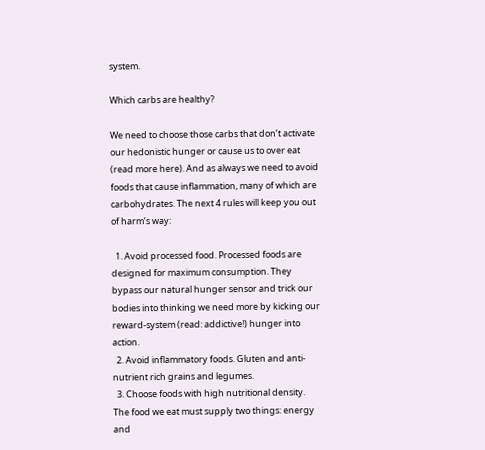system.

Which carbs are healthy?

We need to choose those carbs that don’t activate our hedonistic hunger or cause us to over eat (read more here). And as always we need to avoid foods that cause inflammation, many of which are carbohydrates. The next 4 rules will keep you out of harm’s way:

  1. Avoid processed food. Processed foods are designed for maximum consumption. They bypass our natural hunger sensor and trick our bodies into thinking we need more by kicking our reward-system (read: addictive!) hunger into action.
  2. Avoid inflammatory foods. Gluten and anti-nutrient rich grains and legumes.
  3. Choose foods with high nutritional density. The food we eat must supply two things: energy and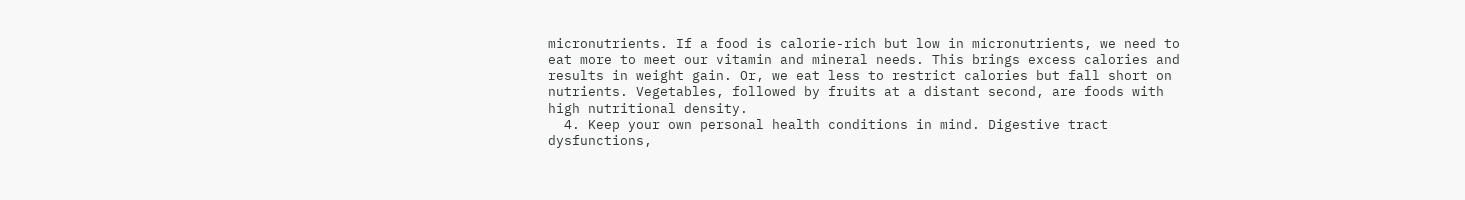micronutrients. If a food is calorie-rich but low in micronutrients, we need to eat more to meet our vitamin and mineral needs. This brings excess calories and results in weight gain. Or, we eat less to restrict calories but fall short on nutrients. Vegetables, followed by fruits at a distant second, are foods with high nutritional density.
  4. Keep your own personal health conditions in mind. Digestive tract dysfunctions,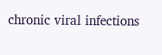chronic viral infections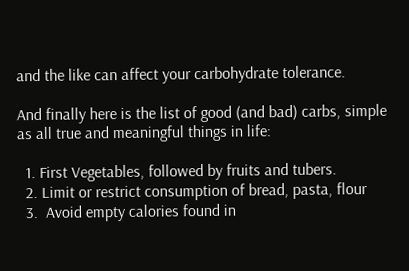and the like can affect your carbohydrate tolerance.

And finally here is the list of good (and bad) carbs, simple as all true and meaningful things in life:

  1. First Vegetables, followed by fruits and tubers.
  2. Limit or restrict consumption of bread, pasta, flour
  3.  Avoid empty calories found in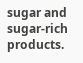sugar and sugar-rich products.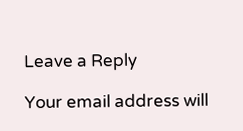Leave a Reply

Your email address will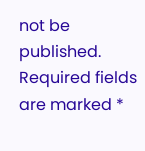not be published. Required fields are marked *